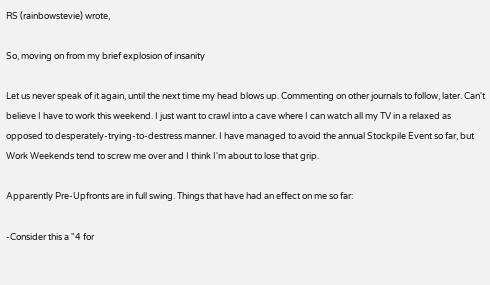RS (rainbowstevie) wrote,

So, moving on from my brief explosion of insanity

Let us never speak of it again, until the next time my head blows up. Commenting on other journals to follow, later. Can't believe I have to work this weekend. I just want to crawl into a cave where I can watch all my TV in a relaxed as opposed to desperately-trying-to-destress manner. I have managed to avoid the annual Stockpile Event so far, but Work Weekends tend to screw me over and I think I'm about to lose that grip.

Apparently Pre-Upfronts are in full swing. Things that have had an effect on me so far:

-Consider this a "4 for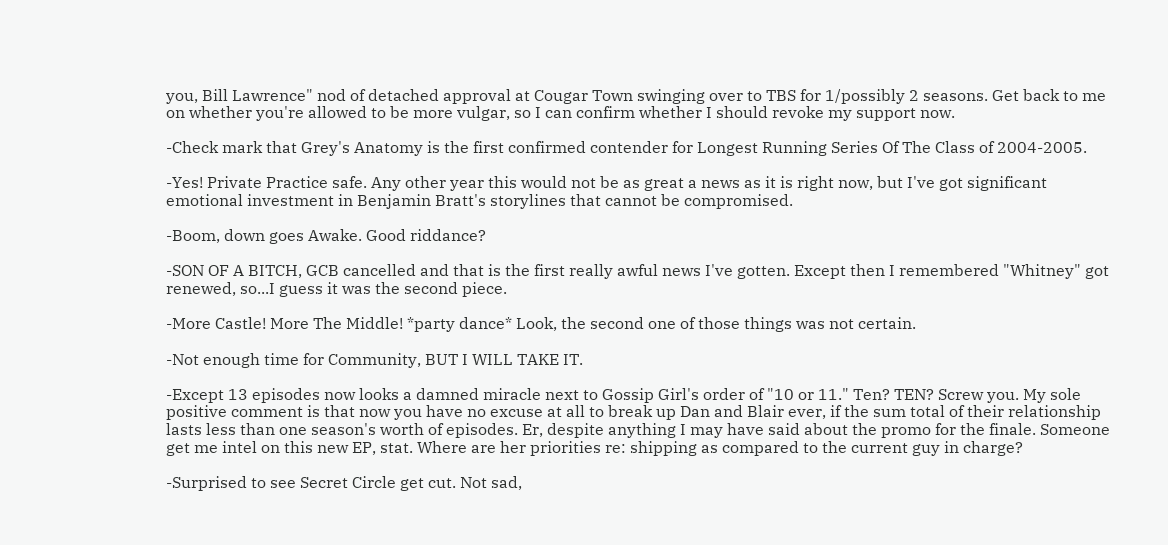you, Bill Lawrence" nod of detached approval at Cougar Town swinging over to TBS for 1/possibly 2 seasons. Get back to me on whether you're allowed to be more vulgar, so I can confirm whether I should revoke my support now.

-Check mark that Grey's Anatomy is the first confirmed contender for Longest Running Series Of The Class of 2004-2005.

-Yes! Private Practice safe. Any other year this would not be as great a news as it is right now, but I've got significant emotional investment in Benjamin Bratt's storylines that cannot be compromised.

-Boom, down goes Awake. Good riddance?

-SON OF A BITCH, GCB cancelled and that is the first really awful news I've gotten. Except then I remembered "Whitney" got renewed, so...I guess it was the second piece.

-More Castle! More The Middle! *party dance* Look, the second one of those things was not certain.

-Not enough time for Community, BUT I WILL TAKE IT.

-Except 13 episodes now looks a damned miracle next to Gossip Girl's order of "10 or 11." Ten? TEN? Screw you. My sole positive comment is that now you have no excuse at all to break up Dan and Blair ever, if the sum total of their relationship lasts less than one season's worth of episodes. Er, despite anything I may have said about the promo for the finale. Someone get me intel on this new EP, stat. Where are her priorities re: shipping as compared to the current guy in charge?

-Surprised to see Secret Circle get cut. Not sad,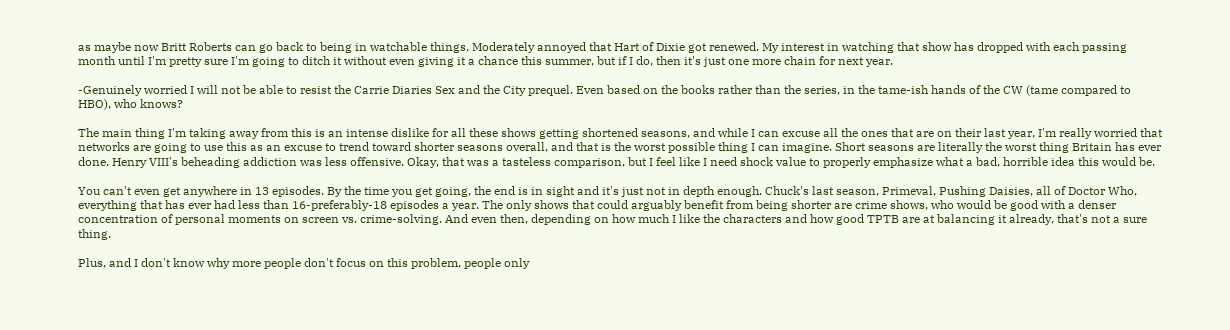as maybe now Britt Roberts can go back to being in watchable things. Moderately annoyed that Hart of Dixie got renewed. My interest in watching that show has dropped with each passing month until I'm pretty sure I'm going to ditch it without even giving it a chance this summer, but if I do, then it's just one more chain for next year.

-Genuinely worried I will not be able to resist the Carrie Diaries Sex and the City prequel. Even based on the books rather than the series, in the tame-ish hands of the CW (tame compared to HBO), who knows?

The main thing I'm taking away from this is an intense dislike for all these shows getting shortened seasons, and while I can excuse all the ones that are on their last year, I'm really worried that networks are going to use this as an excuse to trend toward shorter seasons overall, and that is the worst possible thing I can imagine. Short seasons are literally the worst thing Britain has ever done. Henry VIII's beheading addiction was less offensive. Okay, that was a tasteless comparison, but I feel like I need shock value to properly emphasize what a bad, horrible idea this would be.

You can't even get anywhere in 13 episodes. By the time you get going, the end is in sight and it's just not in depth enough. Chuck's last season, Primeval, Pushing Daisies, all of Doctor Who, everything that has ever had less than 16-preferably-18 episodes a year. The only shows that could arguably benefit from being shorter are crime shows, who would be good with a denser concentration of personal moments on screen vs. crime-solving. And even then, depending on how much I like the characters and how good TPTB are at balancing it already, that's not a sure thing.

Plus, and I don't know why more people don't focus on this problem, people only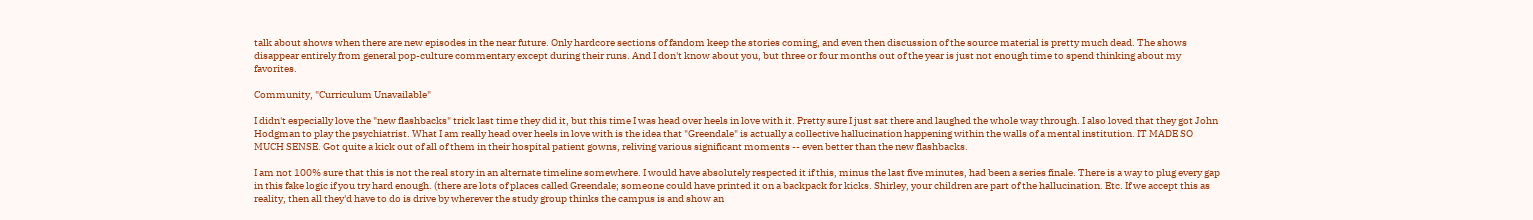talk about shows when there are new episodes in the near future. Only hardcore sections of fandom keep the stories coming, and even then discussion of the source material is pretty much dead. The shows disappear entirely from general pop-culture commentary except during their runs. And I don't know about you, but three or four months out of the year is just not enough time to spend thinking about my favorites.

Community, "Curriculum Unavailable"

I didn't especially love the "new flashbacks" trick last time they did it, but this time I was head over heels in love with it. Pretty sure I just sat there and laughed the whole way through. I also loved that they got John Hodgman to play the psychiatrist. What I am really head over heels in love with is the idea that "Greendale" is actually a collective hallucination happening within the walls of a mental institution. IT MADE SO MUCH SENSE. Got quite a kick out of all of them in their hospital patient gowns, reliving various significant moments -- even better than the new flashbacks.

I am not 100% sure that this is not the real story in an alternate timeline somewhere. I would have absolutely respected it if this, minus the last five minutes, had been a series finale. There is a way to plug every gap in this fake logic if you try hard enough. (there are lots of places called Greendale; someone could have printed it on a backpack for kicks. Shirley, your children are part of the hallucination. Etc. If we accept this as reality, then all they'd have to do is drive by wherever the study group thinks the campus is and show an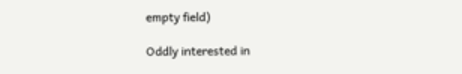empty field)

Oddly interested in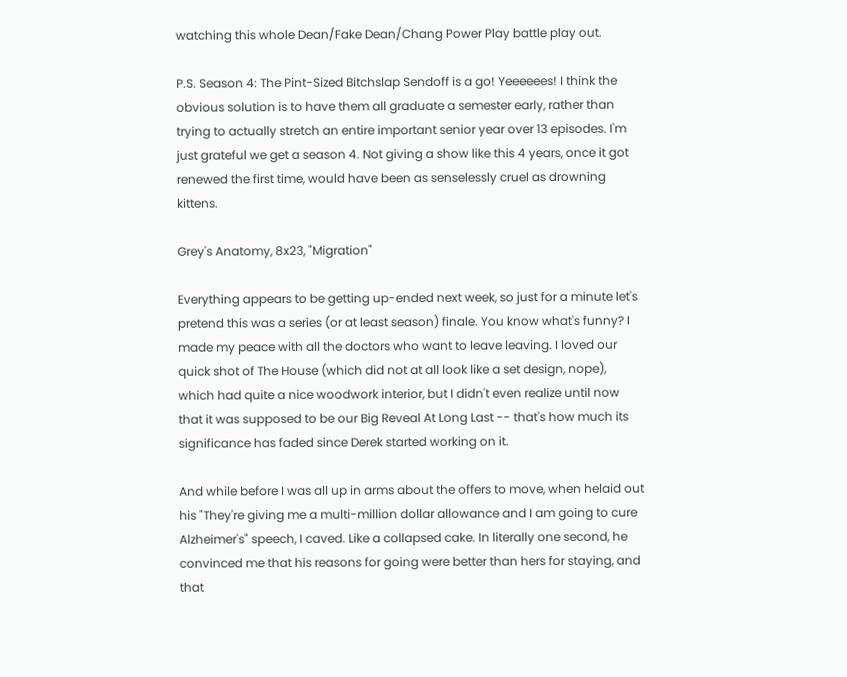watching this whole Dean/Fake Dean/Chang Power Play battle play out.

P.S. Season 4: The Pint-Sized Bitchslap Sendoff is a go! Yeeeeees! I think the obvious solution is to have them all graduate a semester early, rather than trying to actually stretch an entire important senior year over 13 episodes. I'm just grateful we get a season 4. Not giving a show like this 4 years, once it got renewed the first time, would have been as senselessly cruel as drowning kittens.

Grey's Anatomy, 8x23, "Migration"

Everything appears to be getting up-ended next week, so just for a minute let's pretend this was a series (or at least season) finale. You know what's funny? I made my peace with all the doctors who want to leave leaving. I loved our quick shot of The House (which did not at all look like a set design, nope), which had quite a nice woodwork interior, but I didn't even realize until now that it was supposed to be our Big Reveal At Long Last -- that's how much its significance has faded since Derek started working on it.

And while before I was all up in arms about the offers to move, when helaid out his "They're giving me a multi-million dollar allowance and I am going to cure Alzheimer's" speech, I caved. Like a collapsed cake. In literally one second, he convinced me that his reasons for going were better than hers for staying, and that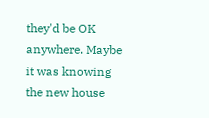they'd be OK anywhere. Maybe it was knowing the new house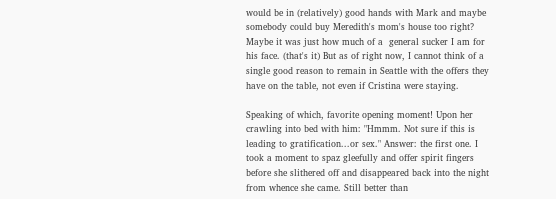would be in (relatively) good hands with Mark and maybe somebody could buy Meredith's mom's house too right? Maybe it was just how much of a  general sucker I am for his face. (that's it) But as of right now, I cannot think of a single good reason to remain in Seattle with the offers they have on the table, not even if Cristina were staying.

Speaking of which, favorite opening moment! Upon her crawling into bed with him: "Hmmm. Not sure if this is leading to gratification...or sex." Answer: the first one. I took a moment to spaz gleefully and offer spirit fingers before she slithered off and disappeared back into the night from whence she came. Still better than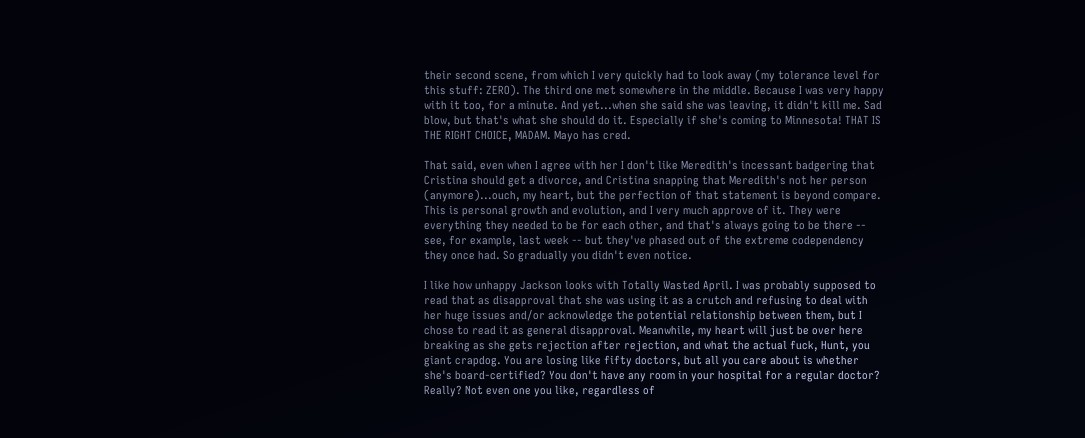their second scene, from which I very quickly had to look away (my tolerance level for this stuff: ZERO). The third one met somewhere in the middle. Because I was very happy with it too, for a minute. And yet...when she said she was leaving, it didn't kill me. Sad blow, but that's what she should do it. Especially if she's coming to Minnesota! THAT IS THE RIGHT CHOICE, MADAM. Mayo has cred.

That said, even when I agree with her I don't like Meredith's incessant badgering that Cristina should get a divorce, and Cristina snapping that Meredith's not her person (anymore)...ouch, my heart, but the perfection of that statement is beyond compare. This is personal growth and evolution, and I very much approve of it. They were everything they needed to be for each other, and that's always going to be there -- see, for example, last week -- but they've phased out of the extreme codependency they once had. So gradually you didn't even notice.

I like how unhappy Jackson looks with Totally Wasted April. I was probably supposed to read that as disapproval that she was using it as a crutch and refusing to deal with her huge issues and/or acknowledge the potential relationship between them, but I chose to read it as general disapproval. Meanwhile, my heart will just be over here breaking as she gets rejection after rejection, and what the actual fuck, Hunt, you giant crapdog. You are losing like fifty doctors, but all you care about is whether she's board-certified? You don't have any room in your hospital for a regular doctor? Really? Not even one you like, regardless of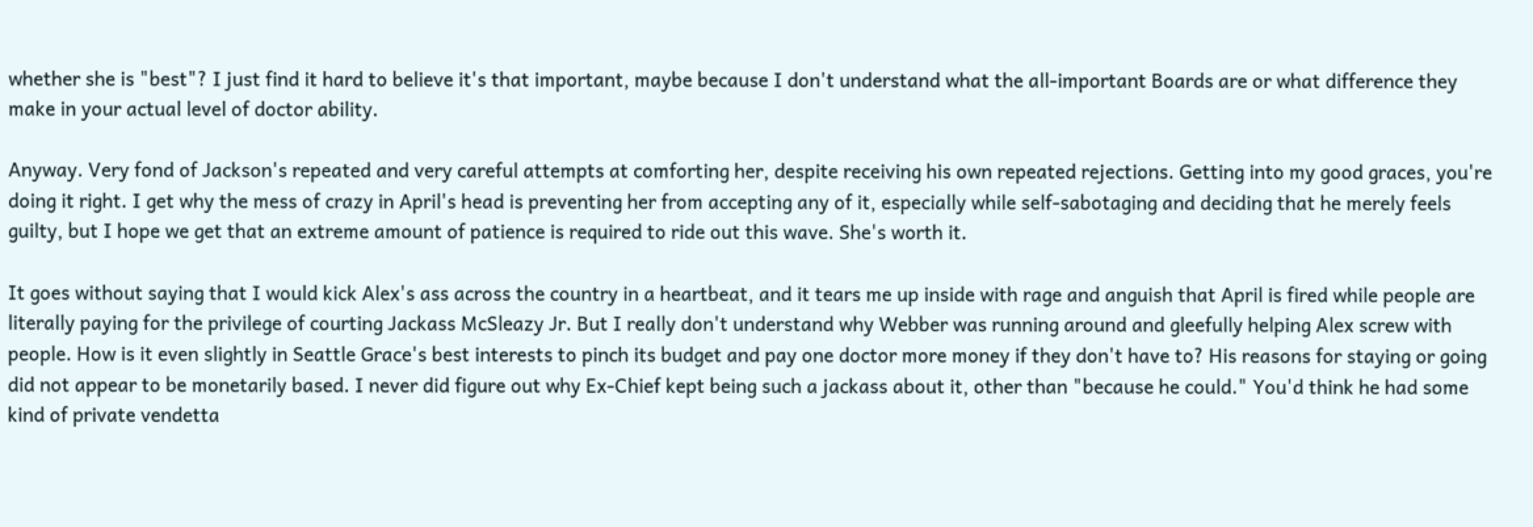whether she is "best"? I just find it hard to believe it's that important, maybe because I don't understand what the all-important Boards are or what difference they make in your actual level of doctor ability.

Anyway. Very fond of Jackson's repeated and very careful attempts at comforting her, despite receiving his own repeated rejections. Getting into my good graces, you're doing it right. I get why the mess of crazy in April's head is preventing her from accepting any of it, especially while self-sabotaging and deciding that he merely feels guilty, but I hope we get that an extreme amount of patience is required to ride out this wave. She's worth it.

It goes without saying that I would kick Alex's ass across the country in a heartbeat, and it tears me up inside with rage and anguish that April is fired while people are literally paying for the privilege of courting Jackass McSleazy Jr. But I really don't understand why Webber was running around and gleefully helping Alex screw with people. How is it even slightly in Seattle Grace's best interests to pinch its budget and pay one doctor more money if they don't have to? His reasons for staying or going did not appear to be monetarily based. I never did figure out why Ex-Chief kept being such a jackass about it, other than "because he could." You'd think he had some kind of private vendetta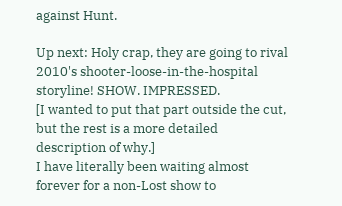against Hunt.

Up next: Holy crap, they are going to rival 2010's shooter-loose-in-the-hospital storyline! SHOW. IMPRESSED.
[I wanted to put that part outside the cut, but the rest is a more detailed description of why.]
I have literally been waiting almost forever for a non-Lost show to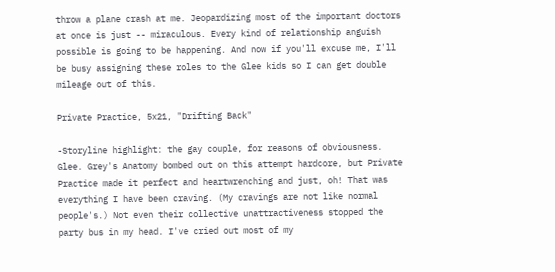throw a plane crash at me. Jeopardizing most of the important doctors at once is just -- miraculous. Every kind of relationship anguish possible is going to be happening. And now if you'll excuse me, I'll be busy assigning these roles to the Glee kids so I can get double mileage out of this.

Private Practice, 5x21, "Drifting Back"

-Storyline highlight: the gay couple, for reasons of obviousness. Glee. Grey's Anatomy bombed out on this attempt hardcore, but Private Practice made it perfect and heartwrenching and just, oh! That was everything I have been craving. (My cravings are not like normal people's.) Not even their collective unattractiveness stopped the party bus in my head. I've cried out most of my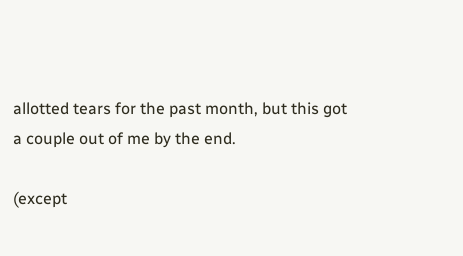allotted tears for the past month, but this got a couple out of me by the end.

(except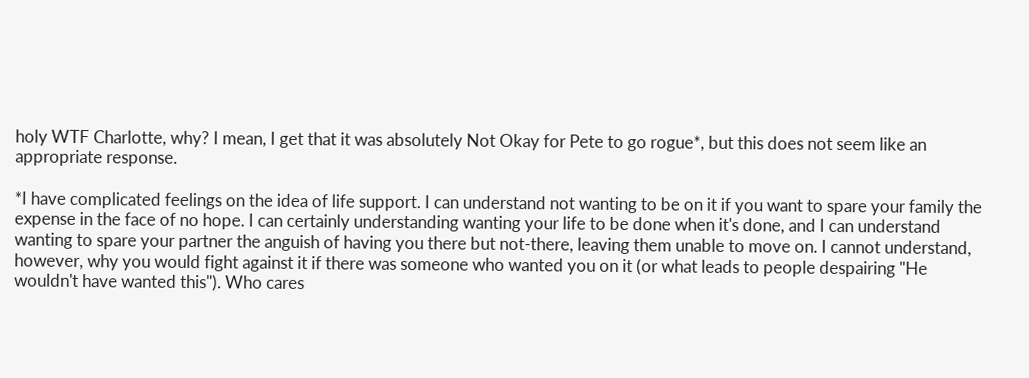holy WTF Charlotte, why? I mean, I get that it was absolutely Not Okay for Pete to go rogue*, but this does not seem like an appropriate response.

*I have complicated feelings on the idea of life support. I can understand not wanting to be on it if you want to spare your family the expense in the face of no hope. I can certainly understanding wanting your life to be done when it's done, and I can understand wanting to spare your partner the anguish of having you there but not-there, leaving them unable to move on. I cannot understand, however, why you would fight against it if there was someone who wanted you on it (or what leads to people despairing "He wouldn't have wanted this"). Who cares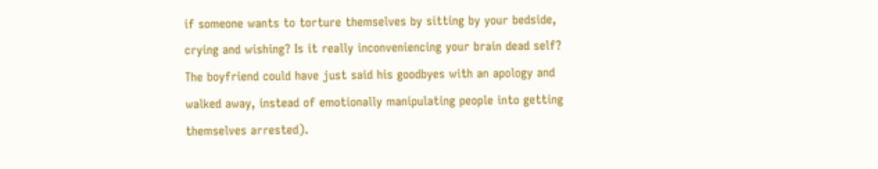if someone wants to torture themselves by sitting by your bedside, crying and wishing? Is it really inconveniencing your brain dead self? The boyfriend could have just said his goodbyes with an apology and walked away, instead of emotionally manipulating people into getting themselves arrested).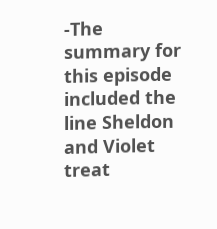-The summary for this episode included the line Sheldon and Violet treat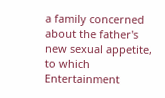a family concerned about the father's new sexual appetite, to which Entertainment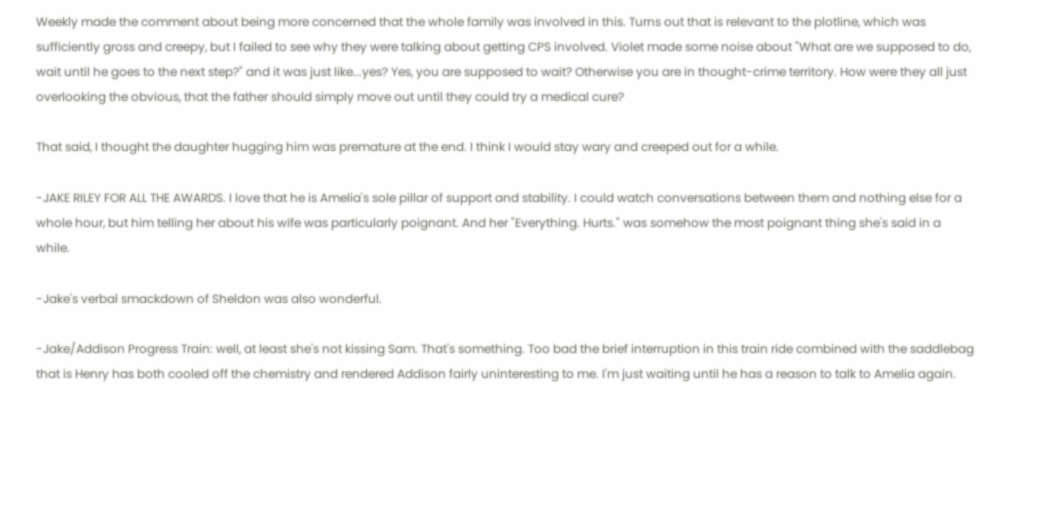Weekly made the comment about being more concerned that the whole family was involved in this. Turns out that is relevant to the plotline, which was sufficiently gross and creepy, but I failed to see why they were talking about getting CPS involved. Violet made some noise about "What are we supposed to do, wait until he goes to the next step?" and it was just like...yes? Yes, you are supposed to wait? Otherwise you are in thought-crime territory. How were they all just overlooking the obvious, that the father should simply move out until they could try a medical cure?

That said, I thought the daughter hugging him was premature at the end. I think I would stay wary and creeped out for a while.

-JAKE RILEY FOR ALL THE AWARDS. I love that he is Amelia's sole pillar of support and stability. I could watch conversations between them and nothing else for a whole hour, but him telling her about his wife was particularly poignant. And her "Everything. Hurts." was somehow the most poignant thing she's said in a while.

-Jake's verbal smackdown of Sheldon was also wonderful.

-Jake/Addison Progress Train: well, at least she's not kissing Sam. That's something. Too bad the brief interruption in this train ride combined with the saddlebag that is Henry has both cooled off the chemistry and rendered Addison fairly uninteresting to me. I'm just waiting until he has a reason to talk to Amelia again.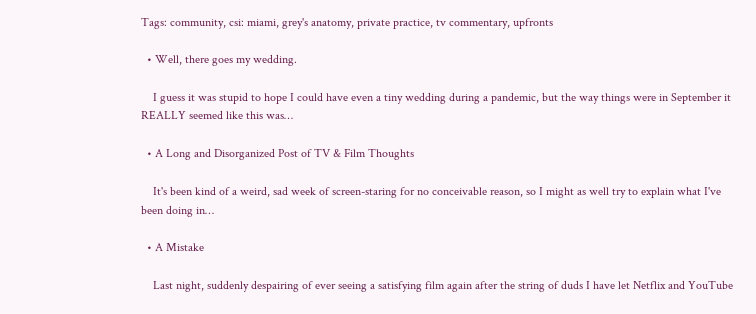Tags: community, csi: miami, grey's anatomy, private practice, tv commentary, upfronts

  • Well, there goes my wedding.

    I guess it was stupid to hope I could have even a tiny wedding during a pandemic, but the way things were in September it REALLY seemed like this was…

  • A Long and Disorganized Post of TV & Film Thoughts

    It's been kind of a weird, sad week of screen-staring for no conceivable reason, so I might as well try to explain what I've been doing in…

  • A Mistake

    Last night, suddenly despairing of ever seeing a satisfying film again after the string of duds I have let Netflix and YouTube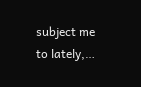subject me to lately,…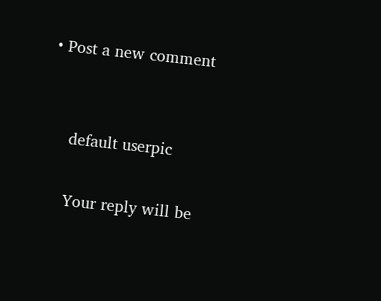• Post a new comment


    default userpic

    Your reply will be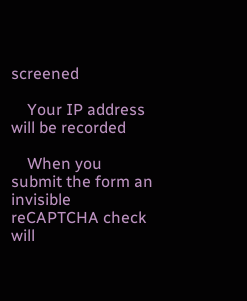screened

    Your IP address will be recorded

    When you submit the form an invisible reCAPTCHA check will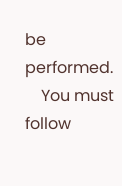be performed.
    You must follow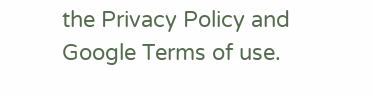the Privacy Policy and Google Terms of use.